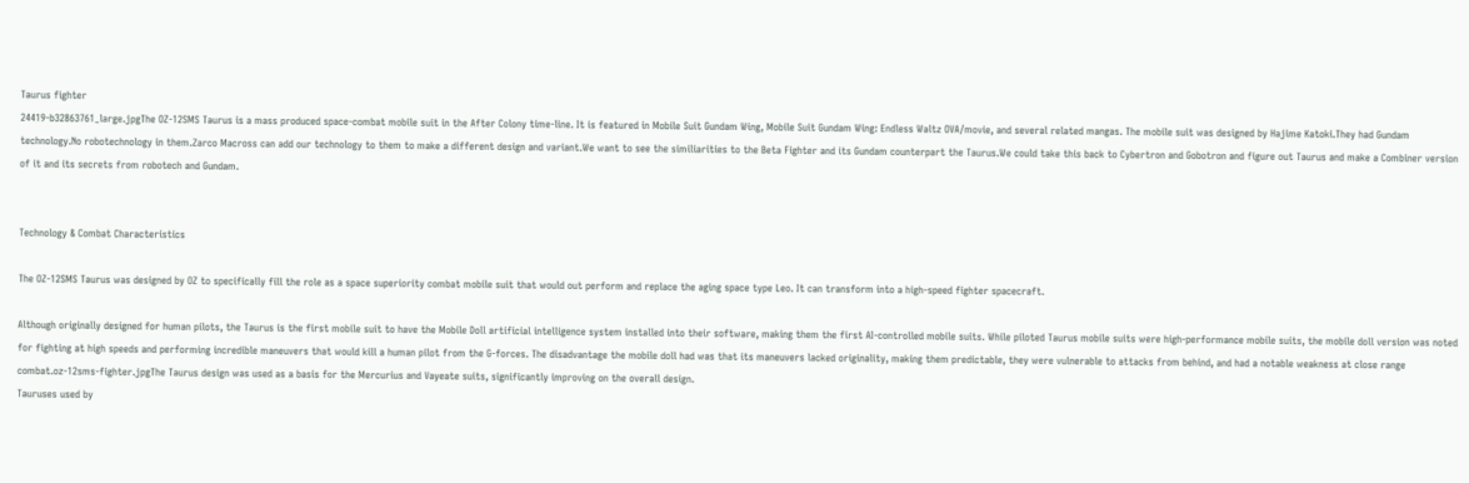Taurus fighter
24419-b32863761_large.jpgThe OZ-12SMS Taurus is a mass produced space-combat mobile suit in the After Colony time-line. It is featured in Mobile Suit Gundam Wing, Mobile Suit Gundam Wing: Endless Waltz OVA/movie, and several related mangas. The mobile suit was designed by Hajime Katoki.They had Gundam technology.No robotechnology in them.Zarco Macross can add our technology to them to make a different design and variant.We want to see the similiarities to the Beta Fighter and its Gundam counterpart the Taurus.We could take this back to Cybertron and Gobotron and figure out Taurus and make a Combiner version of it and its secrets from robotech and Gundam.


Technology & Combat Characteristics

The OZ-12SMS Taurus was designed by OZ to specifically fill the role as a space superiority combat mobile suit that would out perform and replace the aging space type Leo. It can transform into a high-speed fighter spacecraft.

Although originally designed for human pilots, the Taurus is the first mobile suit to have the Mobile Doll artificial intelligence system installed into their software, making them the first AI-controlled mobile suits. While piloted Taurus mobile suits were high-performance mobile suits, the mobile doll version was noted for fighting at high speeds and performing incredible maneuvers that would kill a human pilot from the G-forces. The disadvantage the mobile doll had was that its maneuvers lacked originality, making them predictable, they were vulnerable to attacks from behind, and had a notable weakness at close range combat.oz-12sms-fighter.jpgThe Taurus design was used as a basis for the Mercurius and Vayeate suits, significantly improving on the overall design.
Tauruses used by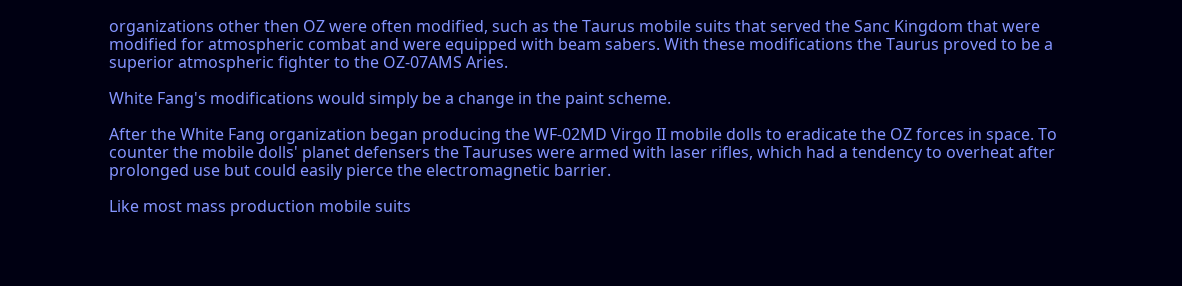organizations other then OZ were often modified, such as the Taurus mobile suits that served the Sanc Kingdom that were modified for atmospheric combat and were equipped with beam sabers. With these modifications the Taurus proved to be a superior atmospheric fighter to the OZ-07AMS Aries.

White Fang's modifications would simply be a change in the paint scheme.

After the White Fang organization began producing the WF-02MD Virgo II mobile dolls to eradicate the OZ forces in space. To counter the mobile dolls' planet defensers the Tauruses were armed with laser rifles, which had a tendency to overheat after prolonged use but could easily pierce the electromagnetic barrier.

Like most mass production mobile suits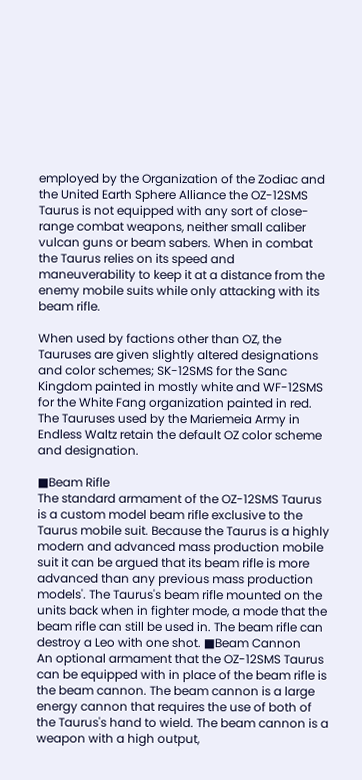employed by the Organization of the Zodiac and the United Earth Sphere Alliance the OZ-12SMS Taurus is not equipped with any sort of close-range combat weapons, neither small caliber vulcan guns or beam sabers. When in combat the Taurus relies on its speed and maneuverability to keep it at a distance from the enemy mobile suits while only attacking with its beam rifle.

When used by factions other than OZ, the Tauruses are given slightly altered designations and color schemes; SK-12SMS for the Sanc Kingdom painted in mostly white and WF-12SMS for the White Fang organization painted in red. The Tauruses used by the Mariemeia Army in Endless Waltz retain the default OZ color scheme and designation.

■Beam Rifle
The standard armament of the OZ-12SMS Taurus is a custom model beam rifle exclusive to the Taurus mobile suit. Because the Taurus is a highly modern and advanced mass production mobile suit it can be argued that its beam rifle is more advanced than any previous mass production models'. The Taurus's beam rifle mounted on the units back when in fighter mode, a mode that the beam rifle can still be used in. The beam rifle can destroy a Leo with one shot. ■Beam Cannon
An optional armament that the OZ-12SMS Taurus can be equipped with in place of the beam rifle is the beam cannon. The beam cannon is a large energy cannon that requires the use of both of the Taurus's hand to wield. The beam cannon is a weapon with a high output,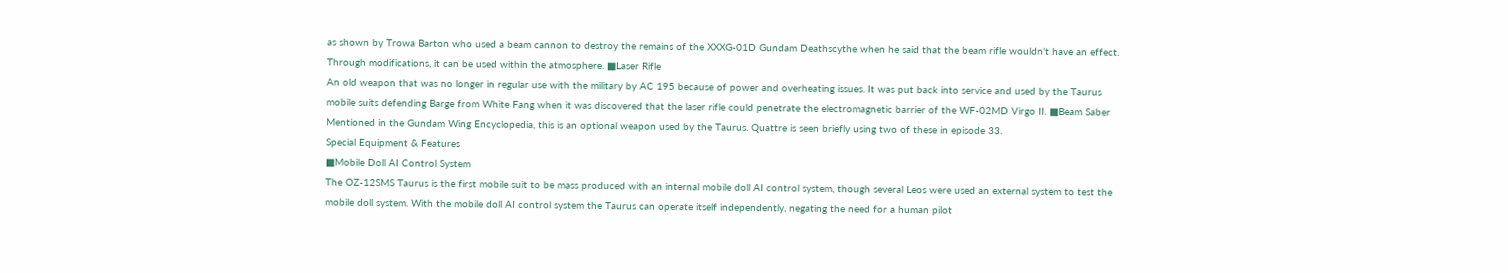as shown by Trowa Barton who used a beam cannon to destroy the remains of the XXXG-01D Gundam Deathscythe when he said that the beam rifle wouldn't have an effect. Through modifications, it can be used within the atmosphere. ■Laser Rifle
An old weapon that was no longer in regular use with the military by AC 195 because of power and overheating issues. It was put back into service and used by the Taurus mobile suits defending Barge from White Fang when it was discovered that the laser rifle could penetrate the electromagnetic barrier of the WF-02MD Virgo II. ■Beam Saber
Mentioned in the Gundam Wing Encyclopedia, this is an optional weapon used by the Taurus. Quattre is seen briefly using two of these in episode 33.
Special Equipment & Features
■Mobile Doll AI Control System
The OZ-12SMS Taurus is the first mobile suit to be mass produced with an internal mobile doll AI control system, though several Leos were used an external system to test the mobile doll system. With the mobile doll AI control system the Taurus can operate itself independently, negating the need for a human pilot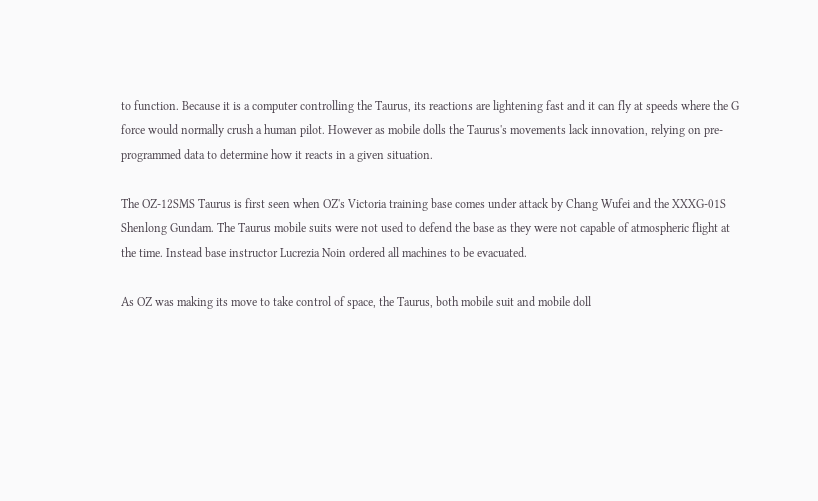to function. Because it is a computer controlling the Taurus, its reactions are lightening fast and it can fly at speeds where the G force would normally crush a human pilot. However as mobile dolls the Taurus's movements lack innovation, relying on pre-programmed data to determine how it reacts in a given situation.

The OZ-12SMS Taurus is first seen when OZ's Victoria training base comes under attack by Chang Wufei and the XXXG-01S Shenlong Gundam. The Taurus mobile suits were not used to defend the base as they were not capable of atmospheric flight at the time. Instead base instructor Lucrezia Noin ordered all machines to be evacuated.

As OZ was making its move to take control of space, the Taurus, both mobile suit and mobile doll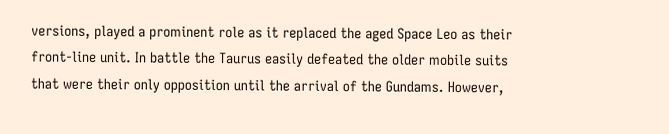versions, played a prominent role as it replaced the aged Space Leo as their front-line unit. In battle the Taurus easily defeated the older mobile suits that were their only opposition until the arrival of the Gundams. However,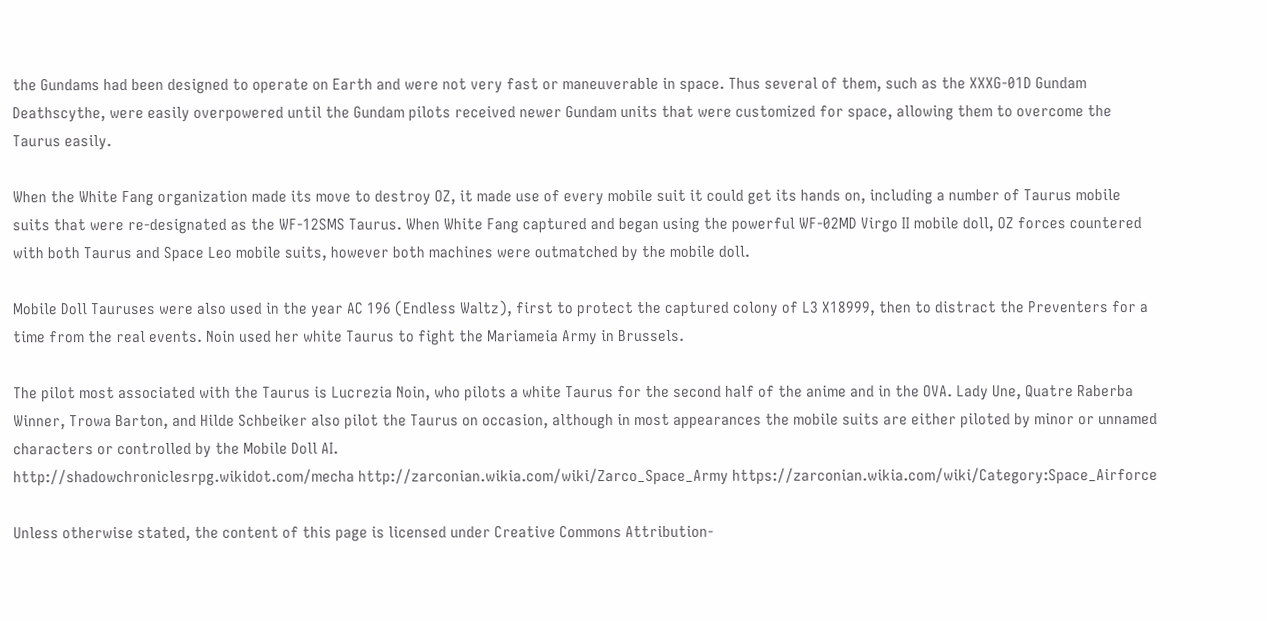the Gundams had been designed to operate on Earth and were not very fast or maneuverable in space. Thus several of them, such as the XXXG-01D Gundam Deathscythe, were easily overpowered until the Gundam pilots received newer Gundam units that were customized for space, allowing them to overcome the Taurus easily.

When the White Fang organization made its move to destroy OZ, it made use of every mobile suit it could get its hands on, including a number of Taurus mobile suits that were re-designated as the WF-12SMS Taurus. When White Fang captured and began using the powerful WF-02MD Virgo II mobile doll, OZ forces countered with both Taurus and Space Leo mobile suits, however both machines were outmatched by the mobile doll.

Mobile Doll Tauruses were also used in the year AC 196 (Endless Waltz), first to protect the captured colony of L3 X18999, then to distract the Preventers for a time from the real events. Noin used her white Taurus to fight the Mariameia Army in Brussels.

The pilot most associated with the Taurus is Lucrezia Noin, who pilots a white Taurus for the second half of the anime and in the OVA. Lady Une, Quatre Raberba Winner, Trowa Barton, and Hilde Schbeiker also pilot the Taurus on occasion, although in most appearances the mobile suits are either piloted by minor or unnamed characters or controlled by the Mobile Doll AI.
http://shadowchroniclesrpg.wikidot.com/mecha http://zarconian.wikia.com/wiki/Zarco_Space_Army https://zarconian.wikia.com/wiki/Category:Space_Airforce

Unless otherwise stated, the content of this page is licensed under Creative Commons Attribution-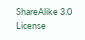ShareAlike 3.0 License